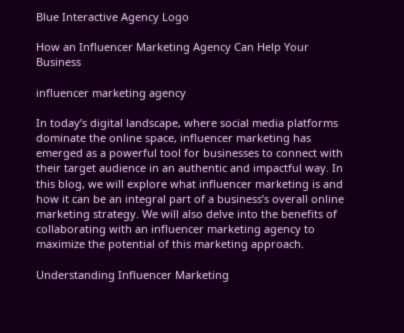Blue Interactive Agency Logo

How an Influencer Marketing Agency Can Help Your Business

influencer marketing agency

In today’s digital landscape, where social media platforms dominate the online space, influencer marketing has emerged as a powerful tool for businesses to connect with their target audience in an authentic and impactful way. In this blog, we will explore what influencer marketing is and how it can be an integral part of a business’s overall online marketing strategy. We will also delve into the benefits of collaborating with an influencer marketing agency to maximize the potential of this marketing approach.

Understanding Influencer Marketing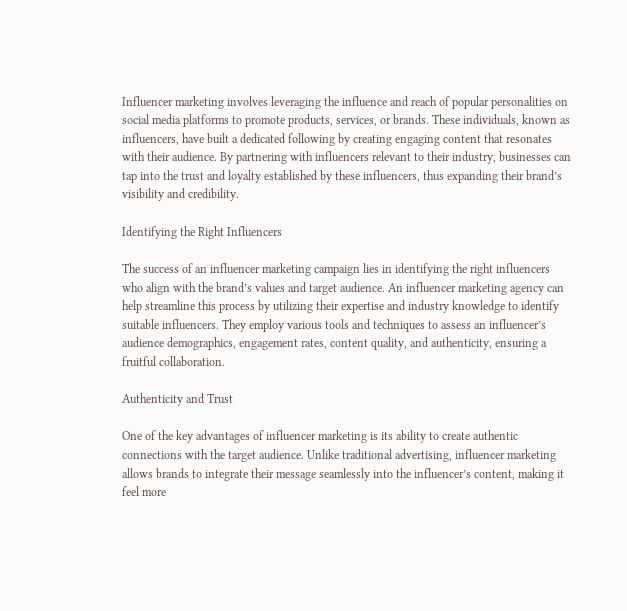Influencer marketing involves leveraging the influence and reach of popular personalities on social media platforms to promote products, services, or brands. These individuals, known as influencers, have built a dedicated following by creating engaging content that resonates with their audience. By partnering with influencers relevant to their industry, businesses can tap into the trust and loyalty established by these influencers, thus expanding their brand’s visibility and credibility.

Identifying the Right Influencers

The success of an influencer marketing campaign lies in identifying the right influencers who align with the brand’s values and target audience. An influencer marketing agency can help streamline this process by utilizing their expertise and industry knowledge to identify suitable influencers. They employ various tools and techniques to assess an influencer’s audience demographics, engagement rates, content quality, and authenticity, ensuring a fruitful collaboration.

Authenticity and Trust

One of the key advantages of influencer marketing is its ability to create authentic connections with the target audience. Unlike traditional advertising, influencer marketing allows brands to integrate their message seamlessly into the influencer’s content, making it feel more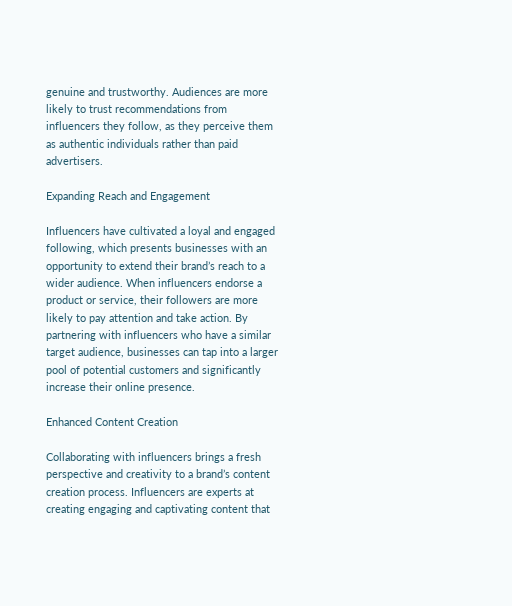genuine and trustworthy. Audiences are more likely to trust recommendations from influencers they follow, as they perceive them as authentic individuals rather than paid advertisers.

Expanding Reach and Engagement

Influencers have cultivated a loyal and engaged following, which presents businesses with an opportunity to extend their brand’s reach to a wider audience. When influencers endorse a product or service, their followers are more likely to pay attention and take action. By partnering with influencers who have a similar target audience, businesses can tap into a larger pool of potential customers and significantly increase their online presence.

Enhanced Content Creation

Collaborating with influencers brings a fresh perspective and creativity to a brand’s content creation process. Influencers are experts at creating engaging and captivating content that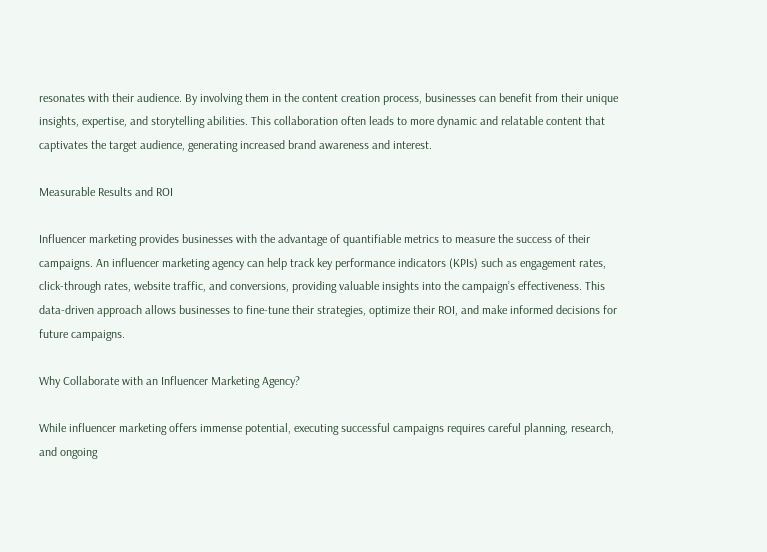resonates with their audience. By involving them in the content creation process, businesses can benefit from their unique insights, expertise, and storytelling abilities. This collaboration often leads to more dynamic and relatable content that captivates the target audience, generating increased brand awareness and interest.

Measurable Results and ROI

Influencer marketing provides businesses with the advantage of quantifiable metrics to measure the success of their campaigns. An influencer marketing agency can help track key performance indicators (KPIs) such as engagement rates, click-through rates, website traffic, and conversions, providing valuable insights into the campaign’s effectiveness. This data-driven approach allows businesses to fine-tune their strategies, optimize their ROI, and make informed decisions for future campaigns.

Why Collaborate with an Influencer Marketing Agency?

While influencer marketing offers immense potential, executing successful campaigns requires careful planning, research, and ongoing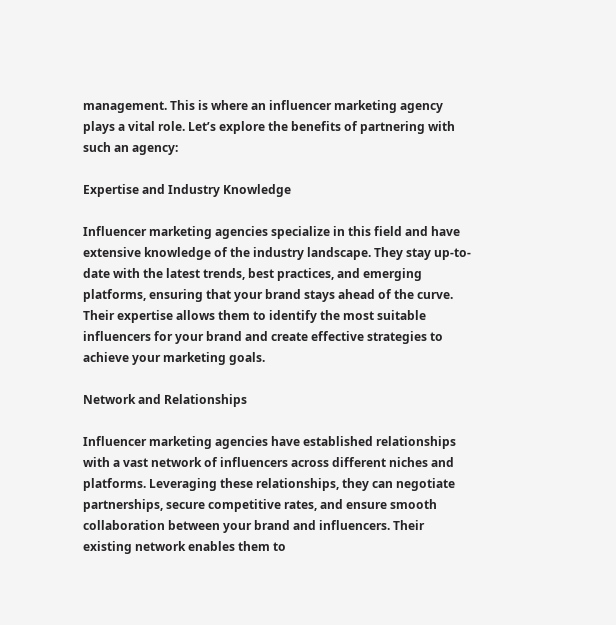management. This is where an influencer marketing agency plays a vital role. Let’s explore the benefits of partnering with such an agency:

Expertise and Industry Knowledge

Influencer marketing agencies specialize in this field and have extensive knowledge of the industry landscape. They stay up-to-date with the latest trends, best practices, and emerging platforms, ensuring that your brand stays ahead of the curve. Their expertise allows them to identify the most suitable influencers for your brand and create effective strategies to achieve your marketing goals.

Network and Relationships

Influencer marketing agencies have established relationships with a vast network of influencers across different niches and platforms. Leveraging these relationships, they can negotiate partnerships, secure competitive rates, and ensure smooth collaboration between your brand and influencers. Their existing network enables them to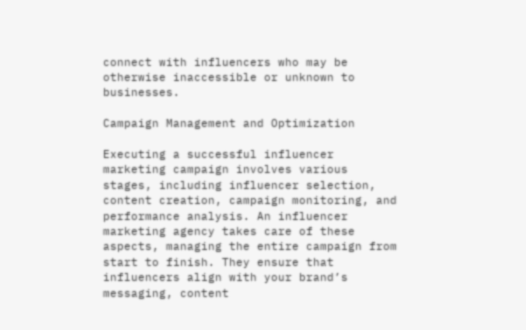connect with influencers who may be otherwise inaccessible or unknown to businesses.

Campaign Management and Optimization

Executing a successful influencer marketing campaign involves various stages, including influencer selection, content creation, campaign monitoring, and performance analysis. An influencer marketing agency takes care of these aspects, managing the entire campaign from start to finish. They ensure that influencers align with your brand’s messaging, content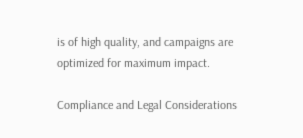is of high quality, and campaigns are optimized for maximum impact.

Compliance and Legal Considerations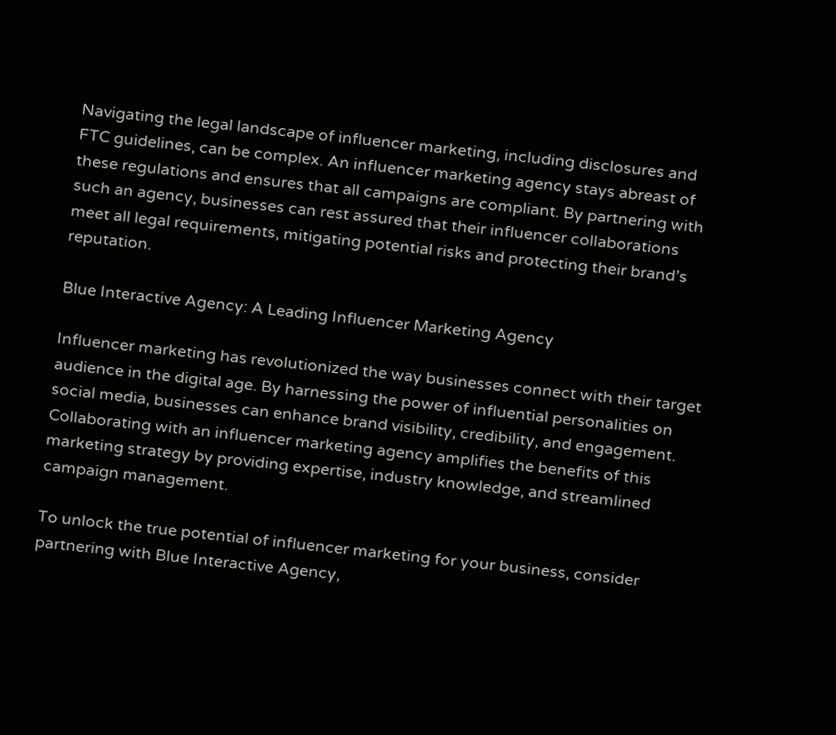Navigating the legal landscape of influencer marketing, including disclosures and FTC guidelines, can be complex. An influencer marketing agency stays abreast of these regulations and ensures that all campaigns are compliant. By partnering with such an agency, businesses can rest assured that their influencer collaborations meet all legal requirements, mitigating potential risks and protecting their brand’s reputation.

Blue Interactive Agency: A Leading Influencer Marketing Agency

Influencer marketing has revolutionized the way businesses connect with their target audience in the digital age. By harnessing the power of influential personalities on social media, businesses can enhance brand visibility, credibility, and engagement. Collaborating with an influencer marketing agency amplifies the benefits of this marketing strategy by providing expertise, industry knowledge, and streamlined campaign management.

To unlock the true potential of influencer marketing for your business, consider partnering with Blue Interactive Agency,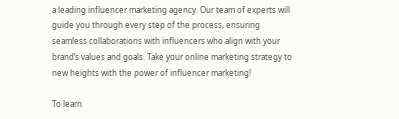a leading influencer marketing agency. Our team of experts will guide you through every step of the process, ensuring seamless collaborations with influencers who align with your brand’s values and goals. Take your online marketing strategy to new heights with the power of influencer marketing!

To learn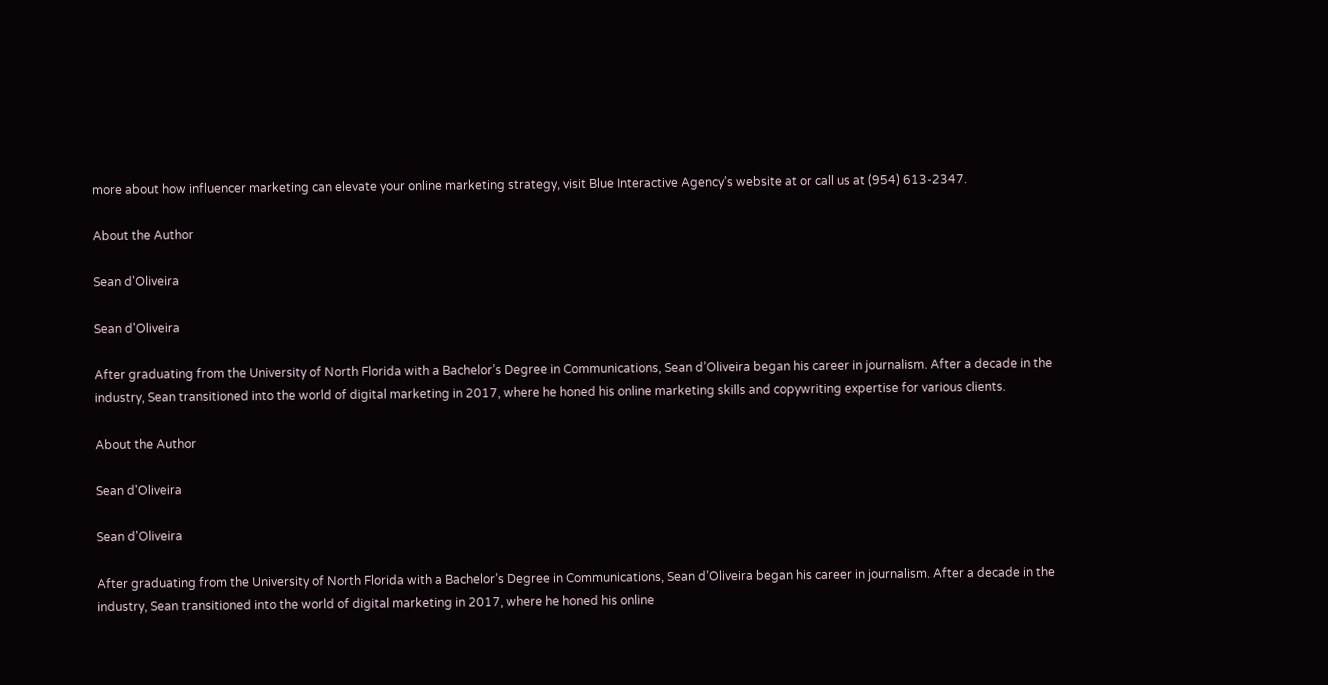more about how influencer marketing can elevate your online marketing strategy, visit Blue Interactive Agency’s website at or call us at (954) 613-2347.

About the Author

Sean d'Oliveira

Sean d'Oliveira

After graduating from the University of North Florida with a Bachelor’s Degree in Communications, Sean d’Oliveira began his career in journalism. After a decade in the industry, Sean transitioned into the world of digital marketing in 2017, where he honed his online marketing skills and copywriting expertise for various clients.

About the Author

Sean d'Oliveira

Sean d'Oliveira

After graduating from the University of North Florida with a Bachelor’s Degree in Communications, Sean d’Oliveira began his career in journalism. After a decade in the industry, Sean transitioned into the world of digital marketing in 2017, where he honed his online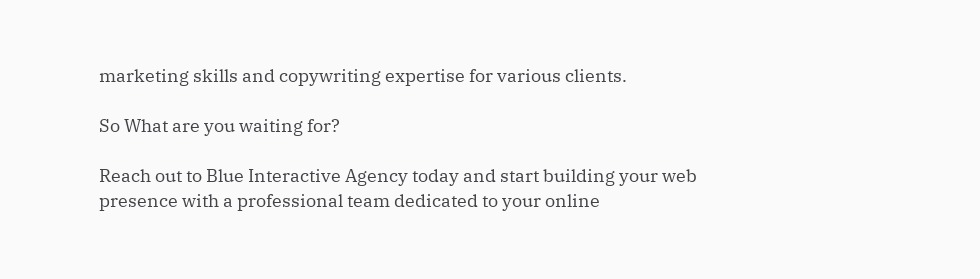marketing skills and copywriting expertise for various clients.

So What are you waiting for?

Reach out to Blue Interactive Agency today and start building your web presence with a professional team dedicated to your online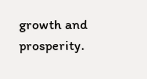growth and prosperity.